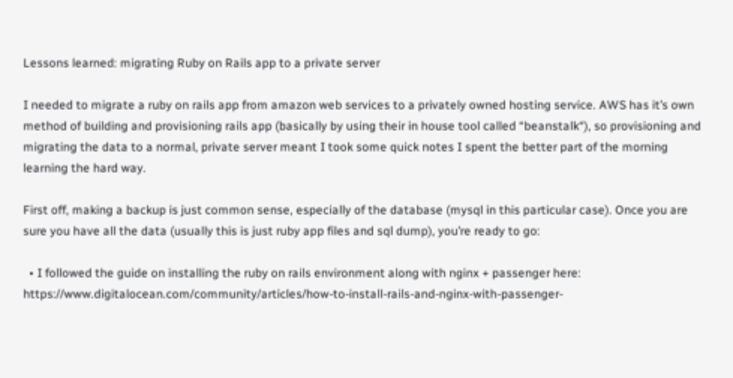Lessons learned: migrating Ruby on Rails app to a private server

I needed to migrate a ruby on rails app from amazon web services to a privately owned hosting service. AWS has it’s own method of building and provisioning rails app (basically by using their in house tool called “beanstalk“), so provisioning and migrating the data to a normal, private server meant I took some quick notes I spent the better part of the morning learning the hard way.

First off, making a backup is just common sense, especially of the database (mysql in this particular case). Once you are sure you have all the data (usually this is just ruby app files and sql dump), you’re ready to go:

  • I followed the guide on installing the ruby on rails environment along with nginx + passenger here: https://www.digitalocean.com/community/articles/how-to-install-rails-and-nginx-with-passenger-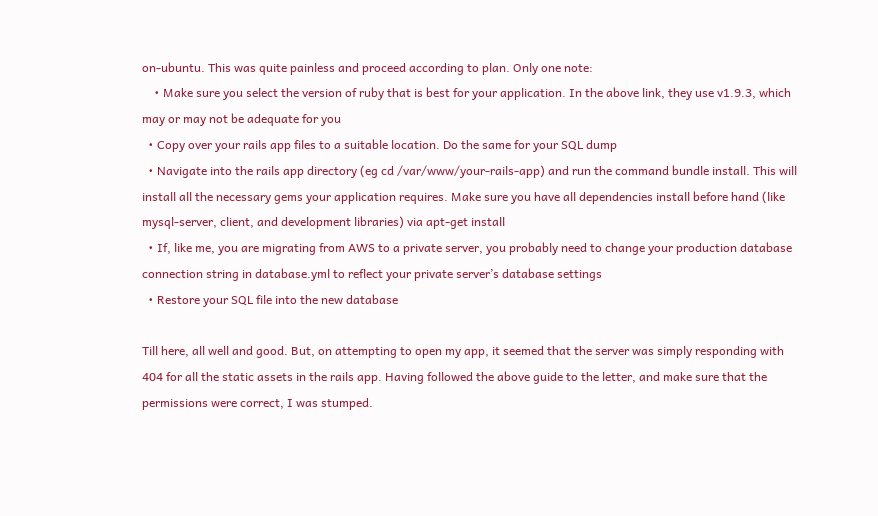on-ubuntu. This was quite painless and proceed according to plan. Only one note:
    • Make sure you select the version of ruby that is best for your application. In the above link, they use v1.9.3, which may or may not be adequate for you
  • Copy over your rails app files to a suitable location. Do the same for your SQL dump
  • Navigate into the rails app directory (eg cd /var/www/your-rails-app) and run the command bundle install. This will install all the necessary gems your application requires. Make sure you have all dependencies install before hand (like mysql-server, client, and development libraries) via apt-get install
  • If, like me, you are migrating from AWS to a private server, you probably need to change your production database connection string in database.yml to reflect your private server’s database settings
  • Restore your SQL file into the new database

Till here, all well and good. But, on attempting to open my app, it seemed that the server was simply responding with 404 for all the static assets in the rails app. Having followed the above guide to the letter, and make sure that the permissions were correct, I was stumped.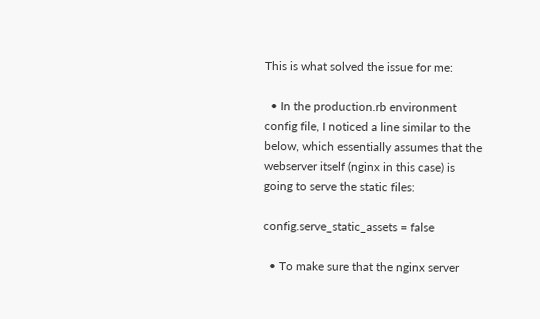This is what solved the issue for me:

  • In the production.rb environment config file, I noticed a line similar to the below, which essentially assumes that the webserver itself (nginx in this case) is going to serve the static files:

config.serve_static_assets = false

  • To make sure that the nginx server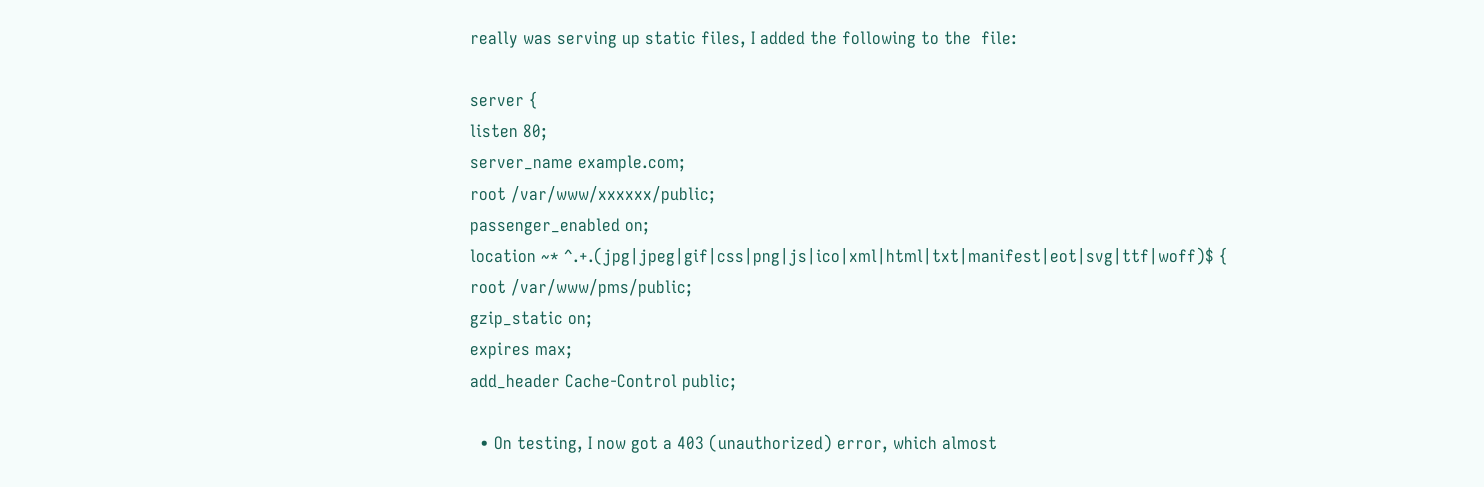really was serving up static files, I added the following to the  file:

server {
listen 80;
server_name example.com;
root /var/www/xxxxxx/public;
passenger_enabled on;
location ~* ^.+.(jpg|jpeg|gif|css|png|js|ico|xml|html|txt|manifest|eot|svg|ttf|woff)$ {
root /var/www/pms/public;
gzip_static on;
expires max;
add_header Cache-Control public;

  • On testing, I now got a 403 (unauthorized) error, which almost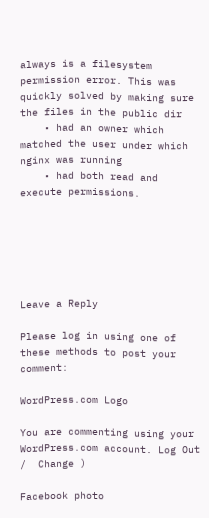always is a filesystem permission error. This was quickly solved by making sure the files in the public dir
    • had an owner which matched the user under which nginx was running
    • had both read and execute permissions.






Leave a Reply

Please log in using one of these methods to post your comment:

WordPress.com Logo

You are commenting using your WordPress.com account. Log Out /  Change )

Facebook photo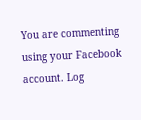You are commenting using your Facebook account. Log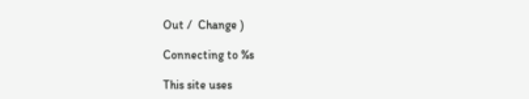Out /  Change )

Connecting to %s

This site uses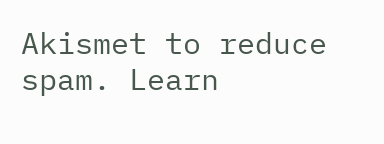Akismet to reduce spam. Learn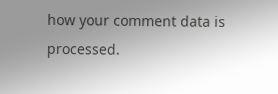how your comment data is processed.